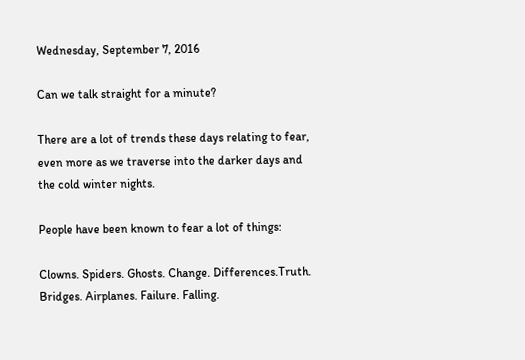Wednesday, September 7, 2016

Can we talk straight for a minute?

There are a lot of trends these days relating to fear, even more as we traverse into the darker days and the cold winter nights.

People have been known to fear a lot of things:

Clowns. Spiders. Ghosts. Change. Differences.Truth. Bridges. Airplanes. Failure. Falling.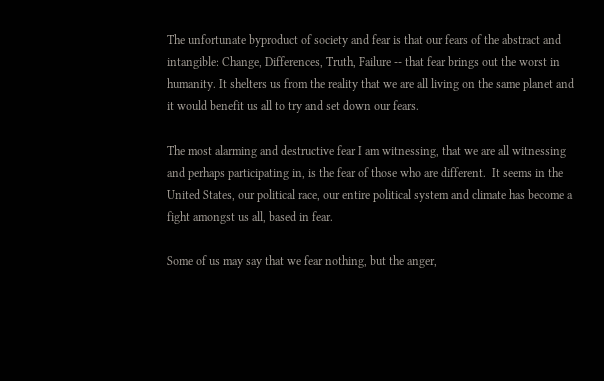The unfortunate byproduct of society and fear is that our fears of the abstract and intangible: Change, Differences, Truth, Failure -- that fear brings out the worst in humanity. It shelters us from the reality that we are all living on the same planet and it would benefit us all to try and set down our fears.

The most alarming and destructive fear I am witnessing, that we are all witnessing and perhaps participating in, is the fear of those who are different.  It seems in the United States, our political race, our entire political system and climate has become a fight amongst us all, based in fear.

Some of us may say that we fear nothing, but the anger,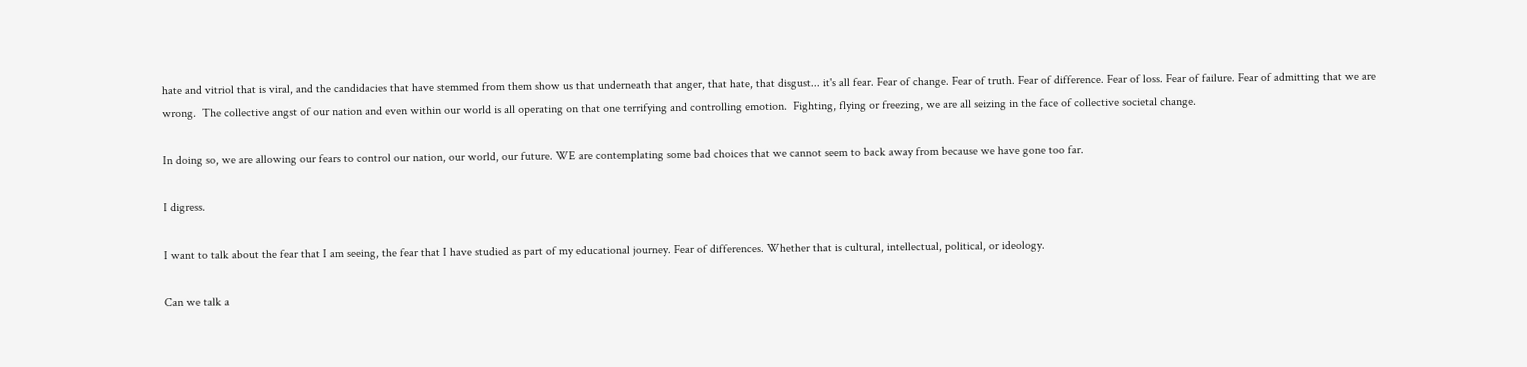hate and vitriol that is viral, and the candidacies that have stemmed from them show us that underneath that anger, that hate, that disgust... it's all fear. Fear of change. Fear of truth. Fear of difference. Fear of loss. Fear of failure. Fear of admitting that we are wrong.  The collective angst of our nation and even within our world is all operating on that one terrifying and controlling emotion.  Fighting, flying or freezing, we are all seizing in the face of collective societal change.

In doing so, we are allowing our fears to control our nation, our world, our future. WE are contemplating some bad choices that we cannot seem to back away from because we have gone too far.

I digress.

I want to talk about the fear that I am seeing, the fear that I have studied as part of my educational journey. Fear of differences. Whether that is cultural, intellectual, political, or ideology.

Can we talk a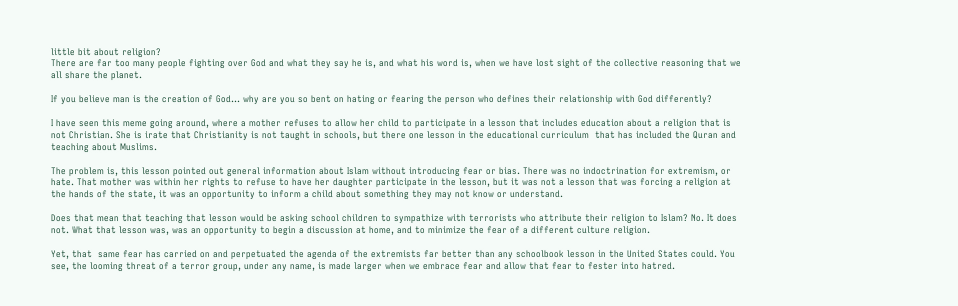little bit about religion?
There are far too many people fighting over God and what they say he is, and what his word is, when we have lost sight of the collective reasoning that we all share the planet.

If you believe man is the creation of God... why are you so bent on hating or fearing the person who defines their relationship with God differently?

I have seen this meme going around, where a mother refuses to allow her child to participate in a lesson that includes education about a religion that is not Christian. She is irate that Christianity is not taught in schools, but there one lesson in the educational curriculum  that has included the Quran and teaching about Muslims.

The problem is, this lesson pointed out general information about Islam without introducing fear or bias. There was no indoctrination for extremism, or hate. That mother was within her rights to refuse to have her daughter participate in the lesson, but it was not a lesson that was forcing a religion at the hands of the state, it was an opportunity to inform a child about something they may not know or understand.

Does that mean that teaching that lesson would be asking school children to sympathize with terrorists who attribute their religion to Islam? No. It does not. What that lesson was, was an opportunity to begin a discussion at home, and to minimize the fear of a different culture religion.

Yet, that  same fear has carried on and perpetuated the agenda of the extremists far better than any schoolbook lesson in the United States could. You see, the looming threat of a terror group, under any name, is made larger when we embrace fear and allow that fear to fester into hatred.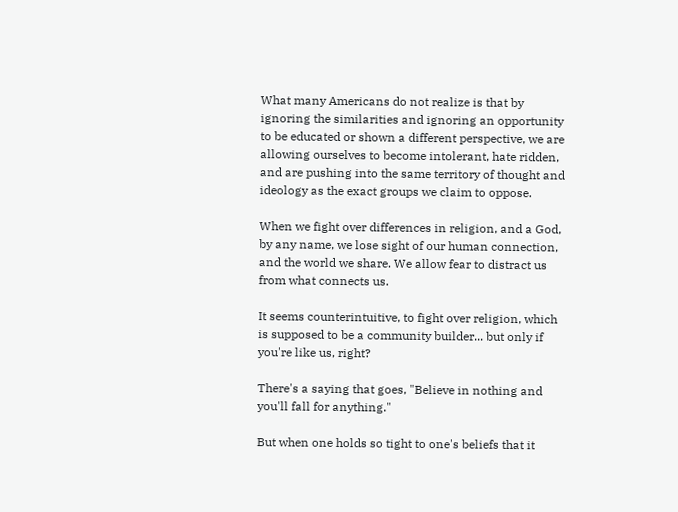What many Americans do not realize is that by ignoring the similarities and ignoring an opportunity to be educated or shown a different perspective, we are allowing ourselves to become intolerant, hate ridden, and are pushing into the same territory of thought and ideology as the exact groups we claim to oppose.

When we fight over differences in religion, and a God, by any name, we lose sight of our human connection, and the world we share. We allow fear to distract us from what connects us.

It seems counterintuitive, to fight over religion, which is supposed to be a community builder... but only if you're like us, right?

There's a saying that goes, "Believe in nothing and you'll fall for anything."

But when one holds so tight to one's beliefs that it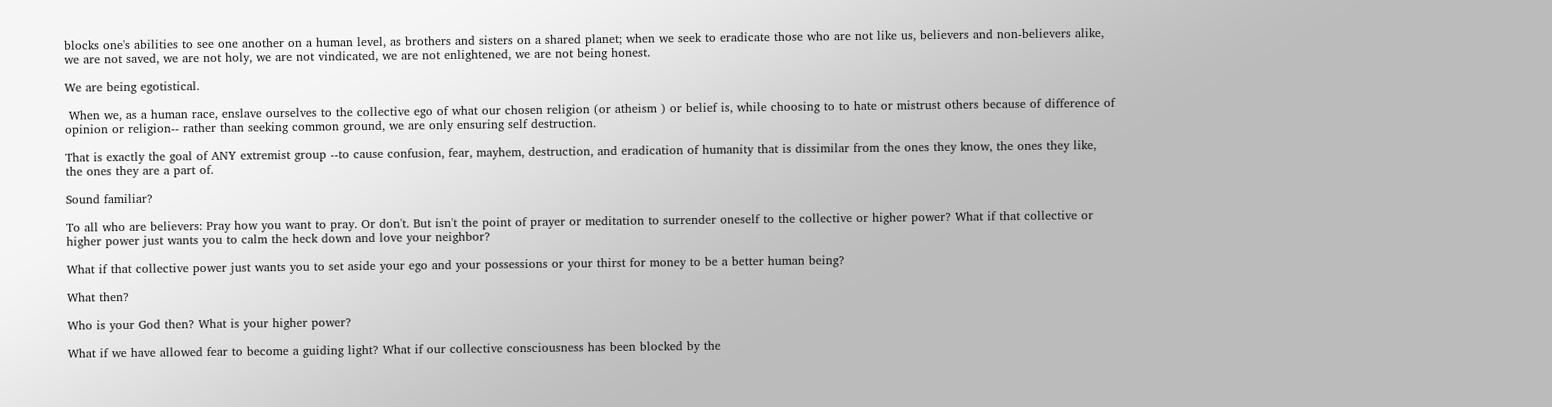blocks one's abilities to see one another on a human level, as brothers and sisters on a shared planet; when we seek to eradicate those who are not like us, believers and non-believers alike, we are not saved, we are not holy, we are not vindicated, we are not enlightened, we are not being honest.

We are being egotistical.

 When we, as a human race, enslave ourselves to the collective ego of what our chosen religion (or atheism ) or belief is, while choosing to to hate or mistrust others because of difference of opinion or religion-- rather than seeking common ground, we are only ensuring self destruction.

That is exactly the goal of ANY extremist group --to cause confusion, fear, mayhem, destruction, and eradication of humanity that is dissimilar from the ones they know, the ones they like, the ones they are a part of.

Sound familiar?

To all who are believers: Pray how you want to pray. Or don't. But isn't the point of prayer or meditation to surrender oneself to the collective or higher power? What if that collective or higher power just wants you to calm the heck down and love your neighbor?

What if that collective power just wants you to set aside your ego and your possessions or your thirst for money to be a better human being?

What then?

Who is your God then? What is your higher power?

What if we have allowed fear to become a guiding light? What if our collective consciousness has been blocked by the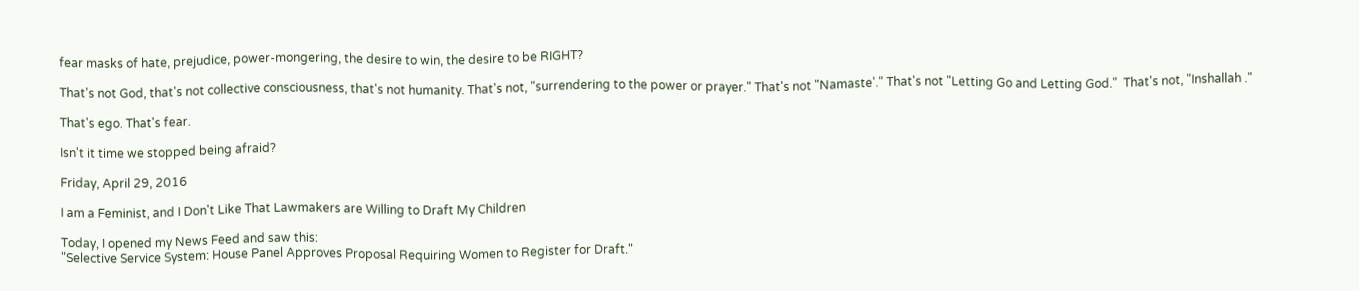fear masks of hate, prejudice, power-mongering, the desire to win, the desire to be RIGHT?

That's not God, that's not collective consciousness, that's not humanity. That's not, "surrendering to the power or prayer." That's not "Namaste'." That's not "Letting Go and Letting God."  That's not, "Inshallah ."

That's ego. That's fear.

Isn't it time we stopped being afraid?

Friday, April 29, 2016

I am a Feminist, and I Don't Like That Lawmakers are Willing to Draft My Children

Today, I opened my News Feed and saw this:
"Selective Service System: House Panel Approves Proposal Requiring Women to Register for Draft."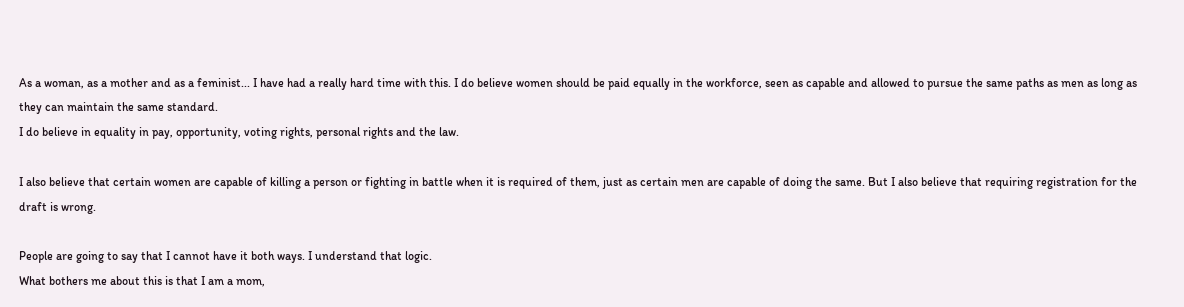As a woman, as a mother and as a feminist... I have had a really hard time with this. I do believe women should be paid equally in the workforce, seen as capable and allowed to pursue the same paths as men as long as they can maintain the same standard.
I do believe in equality in pay, opportunity, voting rights, personal rights and the law.

I also believe that certain women are capable of killing a person or fighting in battle when it is required of them, just as certain men are capable of doing the same. But I also believe that requiring registration for the draft is wrong.

People are going to say that I cannot have it both ways. I understand that logic.
What bothers me about this is that I am a mom,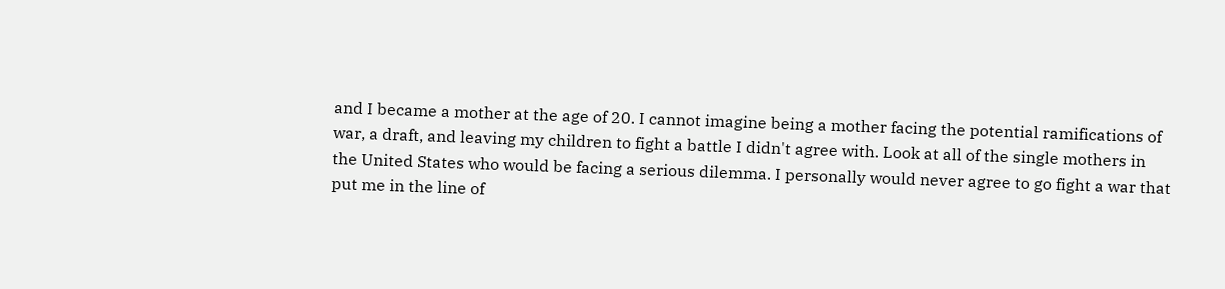and I became a mother at the age of 20. I cannot imagine being a mother facing the potential ramifications of war, a draft, and leaving my children to fight a battle I didn't agree with. Look at all of the single mothers in the United States who would be facing a serious dilemma. I personally would never agree to go fight a war that put me in the line of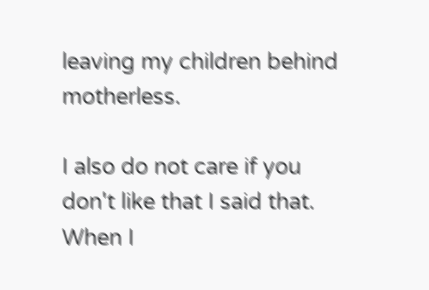leaving my children behind motherless.

I also do not care if you don't like that I said that. When I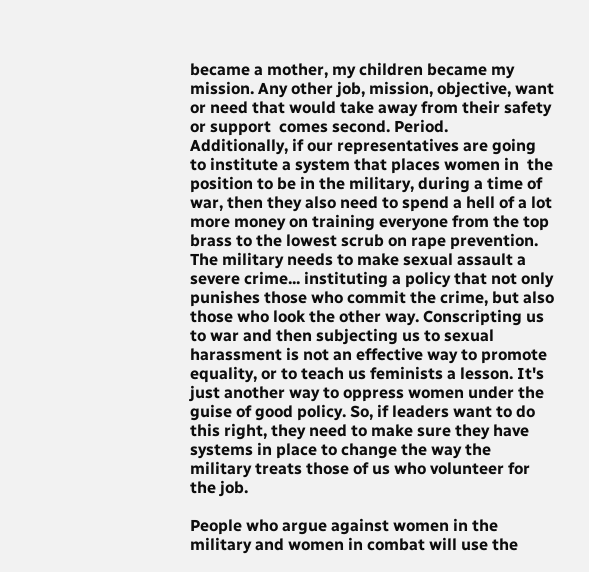became a mother, my children became my mission. Any other job, mission, objective, want  or need that would take away from their safety or support  comes second. Period.
Additionally, if our representatives are going to institute a system that places women in  the position to be in the military, during a time of war, then they also need to spend a hell of a lot more money on training everyone from the top brass to the lowest scrub on rape prevention. The military needs to make sexual assault a severe crime... instituting a policy that not only punishes those who commit the crime, but also those who look the other way. Conscripting us to war and then subjecting us to sexual harassment is not an effective way to promote equality, or to teach us feminists a lesson. It's just another way to oppress women under the guise of good policy. So, if leaders want to do this right, they need to make sure they have systems in place to change the way the military treats those of us who volunteer for the job.

People who argue against women in the military and women in combat will use the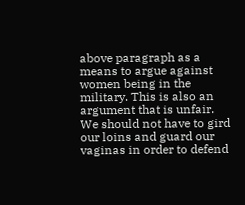above paragraph as a means to argue against women being in the military. This is also an argument that is unfair. We should not have to gird our loins and guard our vaginas in order to defend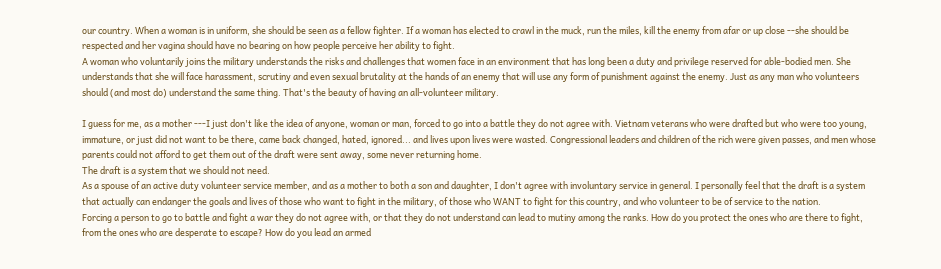our country. When a woman is in uniform, she should be seen as a fellow fighter. If a woman has elected to crawl in the muck, run the miles, kill the enemy from afar or up close --she should be respected and her vagina should have no bearing on how people perceive her ability to fight.
A woman who voluntarily joins the military understands the risks and challenges that women face in an environment that has long been a duty and privilege reserved for able-bodied men. She understands that she will face harassment, scrutiny and even sexual brutality at the hands of an enemy that will use any form of punishment against the enemy. Just as any man who volunteers should (and most do) understand the same thing. That's the beauty of having an all-volunteer military.

I guess for me, as a mother ---I just don't like the idea of anyone, woman or man, forced to go into a battle they do not agree with. Vietnam veterans who were drafted but who were too young, immature, or just did not want to be there, came back changed, hated, ignored... and lives upon lives were wasted. Congressional leaders and children of the rich were given passes, and men whose parents could not afford to get them out of the draft were sent away, some never returning home.
The draft is a system that we should not need.
As a spouse of an active duty volunteer service member, and as a mother to both a son and daughter, I don't agree with involuntary service in general. I personally feel that the draft is a system that actually can endanger the goals and lives of those who want to fight in the military, of those who WANT to fight for this country, and who volunteer to be of service to the nation.
Forcing a person to go to battle and fight a war they do not agree with, or that they do not understand can lead to mutiny among the ranks. How do you protect the ones who are there to fight, from the ones who are desperate to escape? How do you lead an armed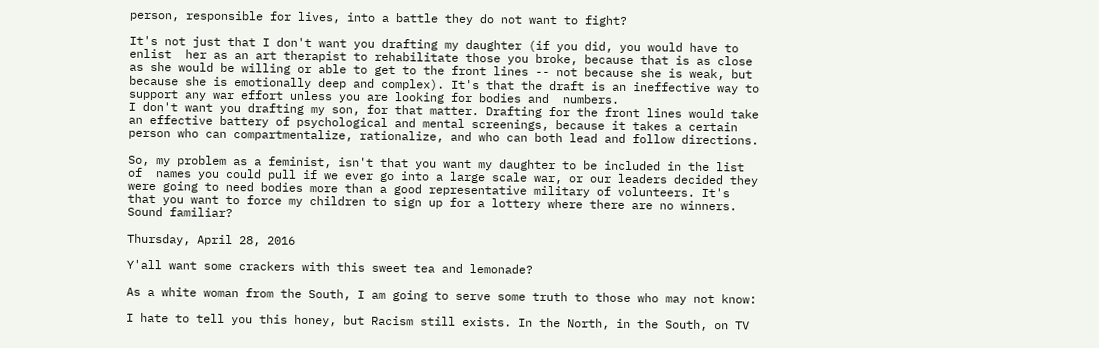person, responsible for lives, into a battle they do not want to fight?

It's not just that I don't want you drafting my daughter (if you did, you would have to enlist  her as an art therapist to rehabilitate those you broke, because that is as close as she would be willing or able to get to the front lines -- not because she is weak, but because she is emotionally deep and complex). It's that the draft is an ineffective way to support any war effort unless you are looking for bodies and  numbers.
I don't want you drafting my son, for that matter. Drafting for the front lines would take an effective battery of psychological and mental screenings, because it takes a certain person who can compartmentalize, rationalize, and who can both lead and follow directions.

So, my problem as a feminist, isn't that you want my daughter to be included in the list of  names you could pull if we ever go into a large scale war, or our leaders decided they were going to need bodies more than a good representative military of volunteers. It's that you want to force my children to sign up for a lottery where there are no winners.
Sound familiar?

Thursday, April 28, 2016

Y'all want some crackers with this sweet tea and lemonade?

As a white woman from the South, I am going to serve some truth to those who may not know:

I hate to tell you this honey, but Racism still exists. In the North, in the South, on TV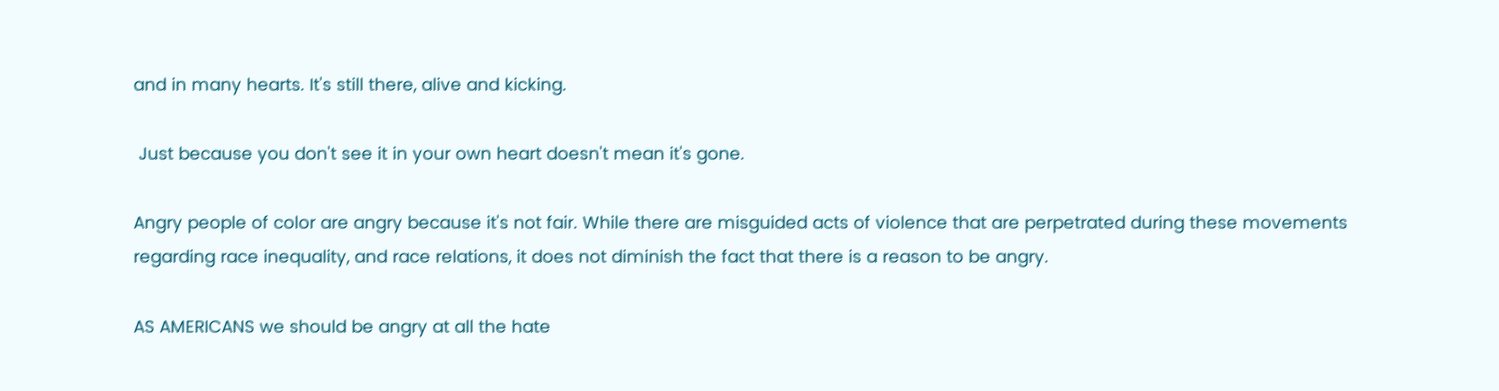and in many hearts. It's still there, alive and kicking.

 Just because you don't see it in your own heart doesn't mean it's gone.

Angry people of color are angry because it's not fair. While there are misguided acts of violence that are perpetrated during these movements regarding race inequality, and race relations, it does not diminish the fact that there is a reason to be angry.

AS AMERICANS we should be angry at all the hate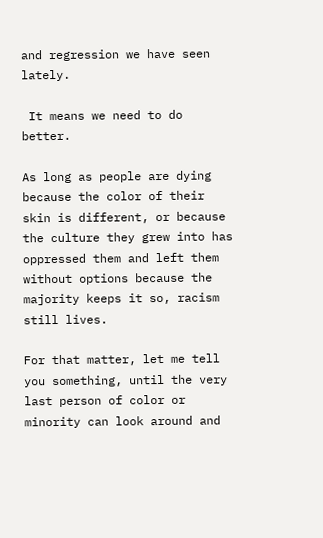and regression we have seen lately.

 It means we need to do better.

As long as people are dying because the color of their skin is different, or because the culture they grew into has oppressed them and left them without options because the majority keeps it so, racism still lives.

For that matter, let me tell you something, until the very last person of color or minority can look around and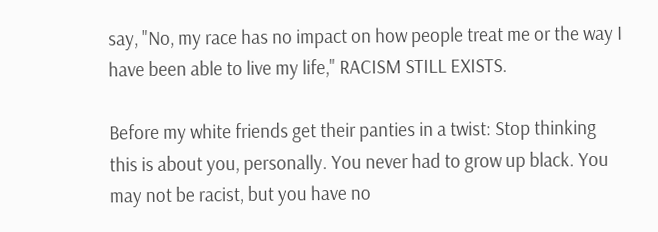say, "No, my race has no impact on how people treat me or the way I have been able to live my life," RACISM STILL EXISTS.

Before my white friends get their panties in a twist: Stop thinking this is about you, personally. You never had to grow up black. You may not be racist, but you have no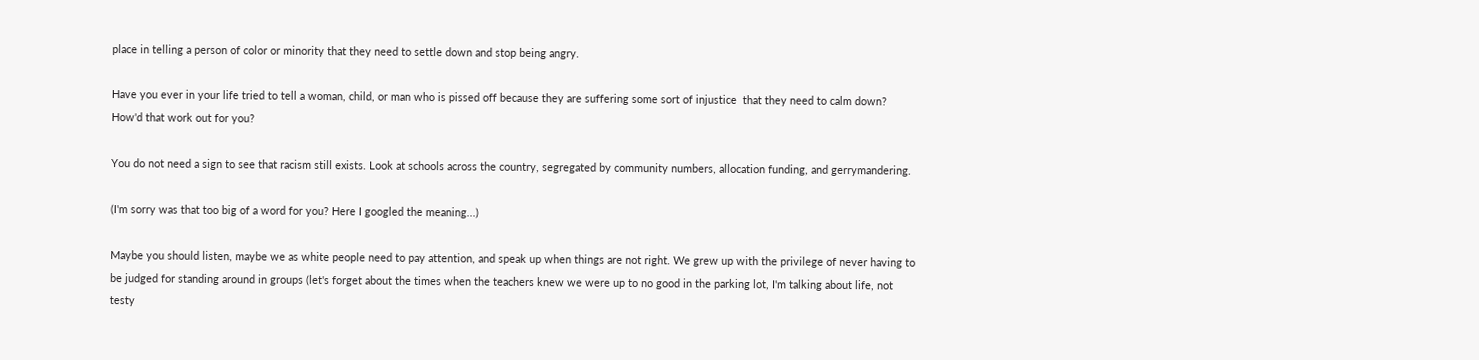place in telling a person of color or minority that they need to settle down and stop being angry.

Have you ever in your life tried to tell a woman, child, or man who is pissed off because they are suffering some sort of injustice  that they need to calm down? How'd that work out for you?

You do not need a sign to see that racism still exists. Look at schools across the country, segregated by community numbers, allocation funding, and gerrymandering.

(I'm sorry was that too big of a word for you? Here I googled the meaning...)

Maybe you should listen, maybe we as white people need to pay attention, and speak up when things are not right. We grew up with the privilege of never having to be judged for standing around in groups (let's forget about the times when the teachers knew we were up to no good in the parking lot, I'm talking about life, not testy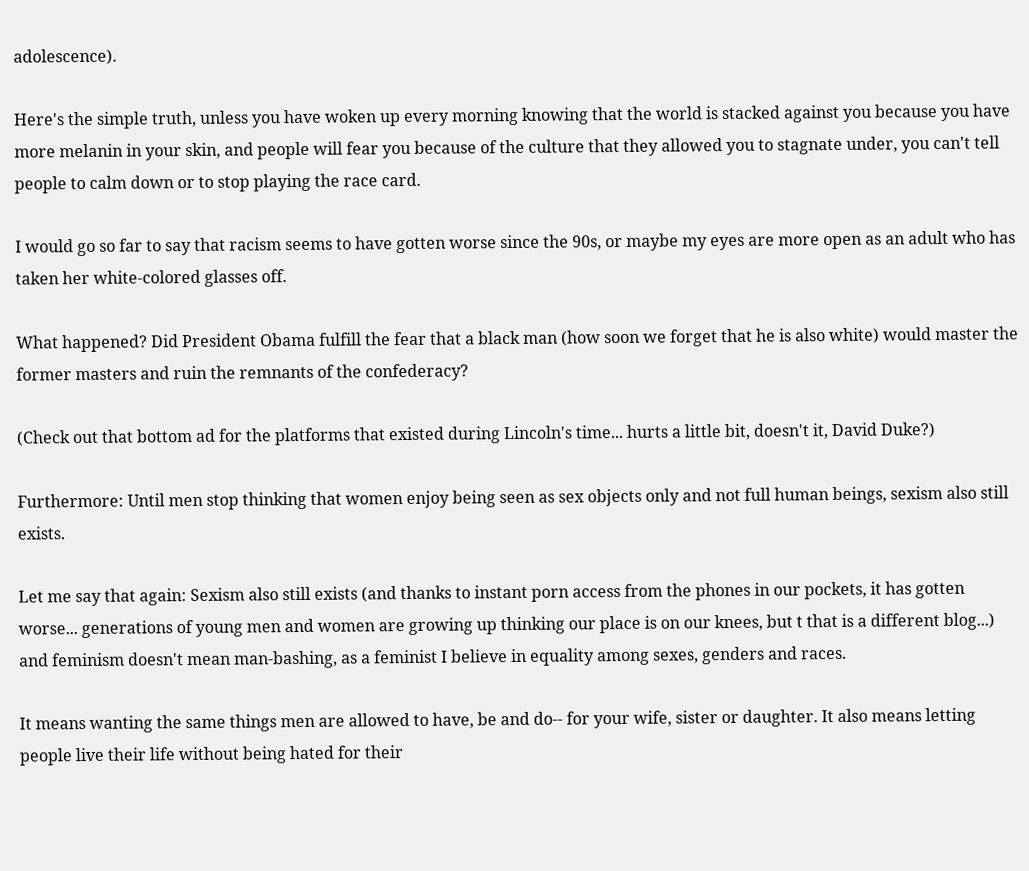adolescence).

Here's the simple truth, unless you have woken up every morning knowing that the world is stacked against you because you have more melanin in your skin, and people will fear you because of the culture that they allowed you to stagnate under, you can't tell people to calm down or to stop playing the race card.

I would go so far to say that racism seems to have gotten worse since the 90s, or maybe my eyes are more open as an adult who has taken her white-colored glasses off.

What happened? Did President Obama fulfill the fear that a black man (how soon we forget that he is also white) would master the former masters and ruin the remnants of the confederacy?

(Check out that bottom ad for the platforms that existed during Lincoln's time... hurts a little bit, doesn't it, David Duke?)

Furthermore: Until men stop thinking that women enjoy being seen as sex objects only and not full human beings, sexism also still exists.

Let me say that again: Sexism also still exists (and thanks to instant porn access from the phones in our pockets, it has gotten worse... generations of young men and women are growing up thinking our place is on our knees, but t that is a different blog...) and feminism doesn't mean man-bashing, as a feminist I believe in equality among sexes, genders and races.

It means wanting the same things men are allowed to have, be and do-- for your wife, sister or daughter. It also means letting people live their life without being hated for their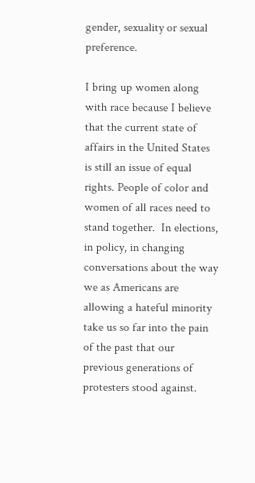gender, sexuality or sexual preference.

I bring up women along with race because I believe that the current state of affairs in the United States is still an issue of equal rights. People of color and women of all races need to stand together.  In elections, in policy, in changing conversations about the way we as Americans are allowing a hateful minority take us so far into the pain of the past that our  previous generations of protesters stood against.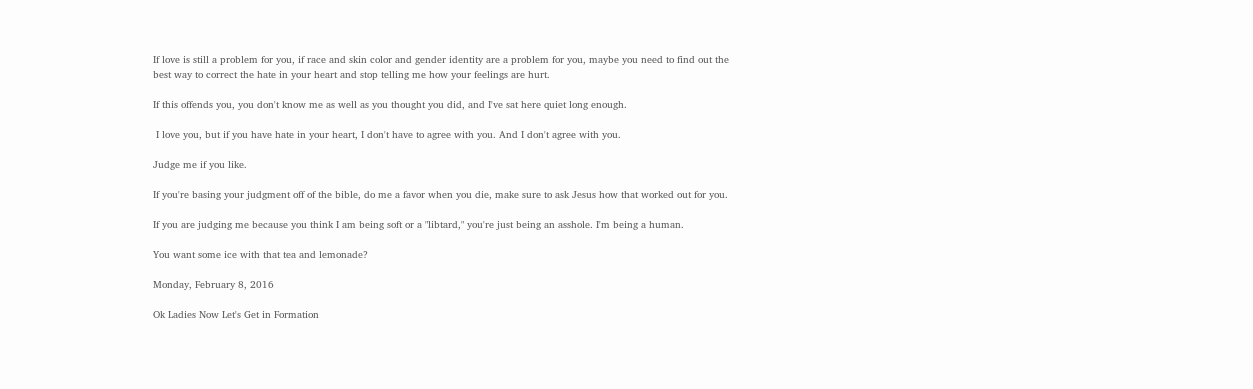If love is still a problem for you, if race and skin color and gender identity are a problem for you, maybe you need to find out the best way to correct the hate in your heart and stop telling me how your feelings are hurt.

If this offends you, you don't know me as well as you thought you did, and I've sat here quiet long enough.

 I love you, but if you have hate in your heart, I don't have to agree with you. And I don't agree with you.

Judge me if you like.

If you're basing your judgment off of the bible, do me a favor when you die, make sure to ask Jesus how that worked out for you.

If you are judging me because you think I am being soft or a "libtard," you're just being an asshole. I'm being a human.

You want some ice with that tea and lemonade?

Monday, February 8, 2016

Ok Ladies Now Let's Get in Formation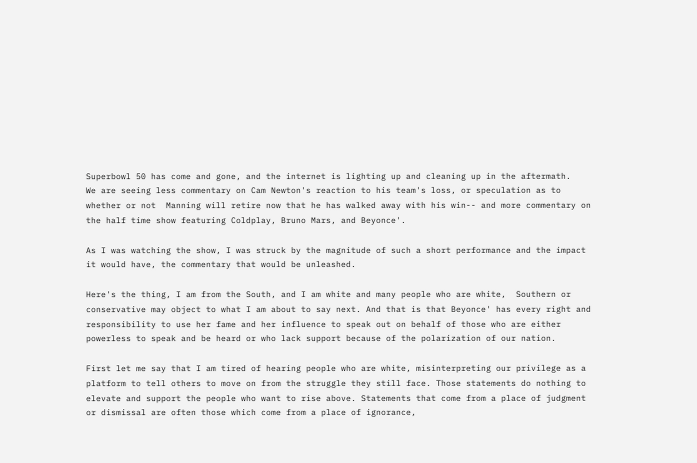Superbowl 50 has come and gone, and the internet is lighting up and cleaning up in the aftermath.    We are seeing less commentary on Cam Newton's reaction to his team's loss, or speculation as to whether or not  Manning will retire now that he has walked away with his win-- and more commentary on the half time show featuring Coldplay, Bruno Mars, and Beyonce'.

As I was watching the show, I was struck by the magnitude of such a short performance and the impact it would have, the commentary that would be unleashed.

Here's the thing, I am from the South, and I am white and many people who are white,  Southern or conservative may object to what I am about to say next. And that is that Beyonce' has every right and responsibility to use her fame and her influence to speak out on behalf of those who are either powerless to speak and be heard or who lack support because of the polarization of our nation.

First let me say that I am tired of hearing people who are white, misinterpreting our privilege as a platform to tell others to move on from the struggle they still face. Those statements do nothing to elevate and support the people who want to rise above. Statements that come from a place of judgment or dismissal are often those which come from a place of ignorance,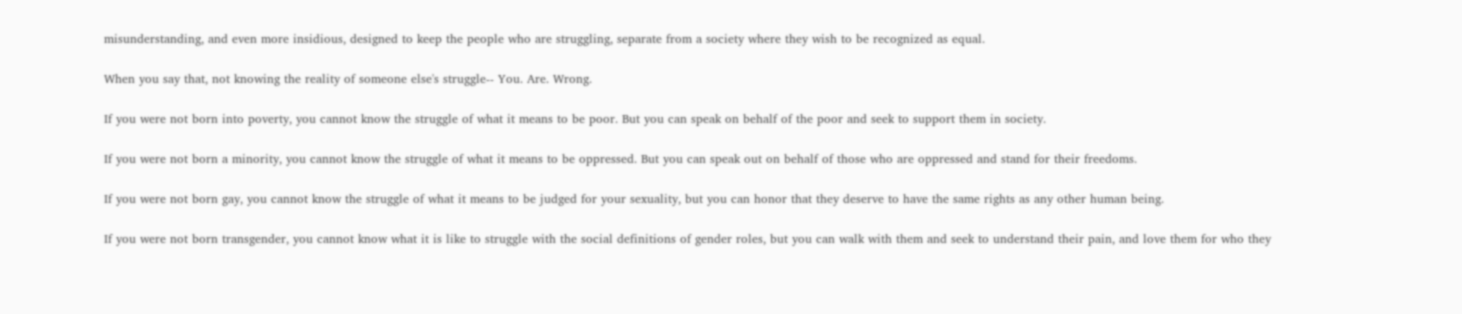misunderstanding, and even more insidious, designed to keep the people who are struggling, separate from a society where they wish to be recognized as equal.

When you say that, not knowing the reality of someone else's struggle-- You. Are. Wrong.

If you were not born into poverty, you cannot know the struggle of what it means to be poor. But you can speak on behalf of the poor and seek to support them in society.

If you were not born a minority, you cannot know the struggle of what it means to be oppressed. But you can speak out on behalf of those who are oppressed and stand for their freedoms.

If you were not born gay, you cannot know the struggle of what it means to be judged for your sexuality, but you can honor that they deserve to have the same rights as any other human being.

If you were not born transgender, you cannot know what it is like to struggle with the social definitions of gender roles, but you can walk with them and seek to understand their pain, and love them for who they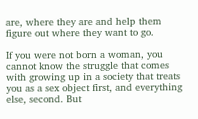are, where they are and help them figure out where they want to go.

If you were not born a woman, you cannot know the struggle that comes with growing up in a society that treats you as a sex object first, and everything else, second. But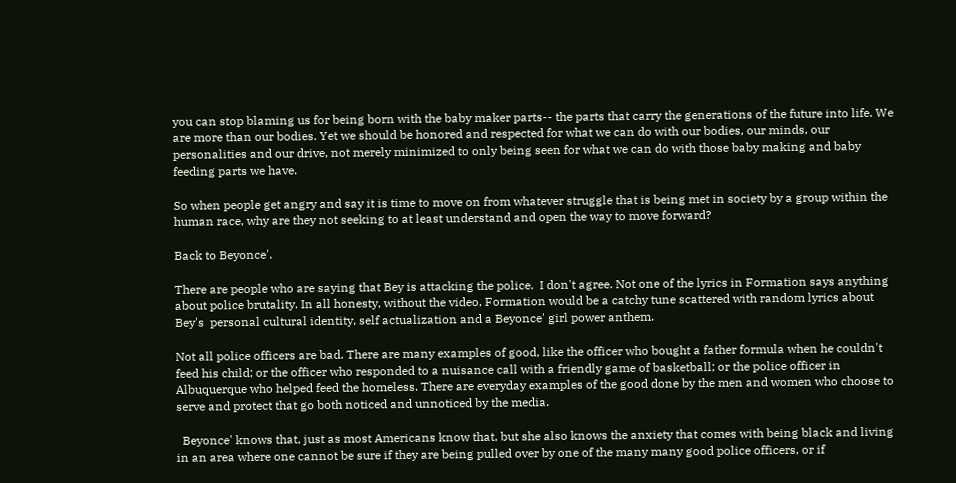you can stop blaming us for being born with the baby maker parts-- the parts that carry the generations of the future into life. We are more than our bodies. Yet we should be honored and respected for what we can do with our bodies, our minds, our personalities and our drive, not merely minimized to only being seen for what we can do with those baby making and baby feeding parts we have.

So when people get angry and say it is time to move on from whatever struggle that is being met in society by a group within the human race, why are they not seeking to at least understand and open the way to move forward?

Back to Beyonce'.

There are people who are saying that Bey is attacking the police.  I don't agree. Not one of the lyrics in Formation says anything about police brutality. In all honesty, without the video, Formation would be a catchy tune scattered with random lyrics about Bey's  personal cultural identity, self actualization and a Beyonce' girl power anthem.

Not all police officers are bad. There are many examples of good, like the officer who bought a father formula when he couldn't feed his child; or the officer who responded to a nuisance call with a friendly game of basketball; or the police officer in Albuquerque who helped feed the homeless. There are everyday examples of the good done by the men and women who choose to serve and protect that go both noticed and unnoticed by the media.

  Beyonce' knows that, just as most Americans know that, but she also knows the anxiety that comes with being black and living in an area where one cannot be sure if they are being pulled over by one of the many many good police officers, or if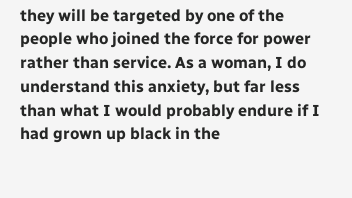they will be targeted by one of the people who joined the force for power rather than service. As a woman, I do understand this anxiety, but far less than what I would probably endure if I had grown up black in the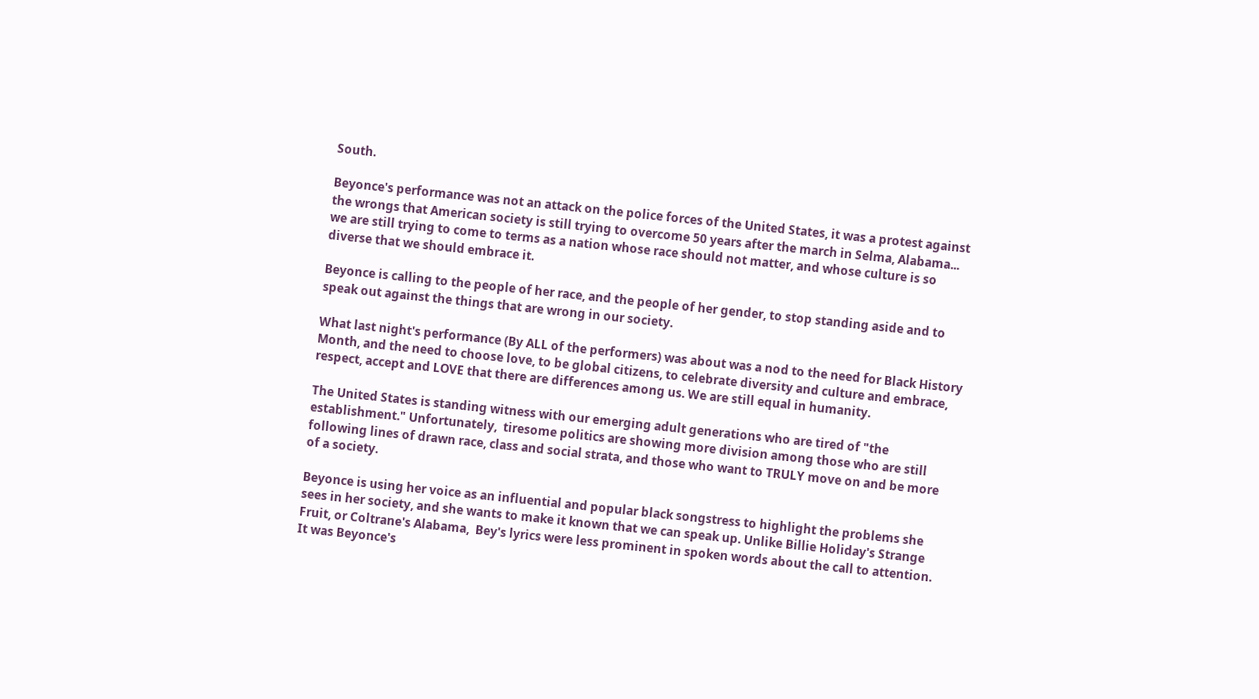South.

Beyonce's performance was not an attack on the police forces of the United States, it was a protest against the wrongs that American society is still trying to overcome 50 years after the march in Selma, Alabama... we are still trying to come to terms as a nation whose race should not matter, and whose culture is so diverse that we should embrace it.

Beyonce is calling to the people of her race, and the people of her gender, to stop standing aside and to speak out against the things that are wrong in our society.

What last night's performance (By ALL of the performers) was about was a nod to the need for Black History Month, and the need to choose love, to be global citizens, to celebrate diversity and culture and embrace, respect, accept and LOVE that there are differences among us. We are still equal in humanity.

The United States is standing witness with our emerging adult generations who are tired of "the establishment." Unfortunately,  tiresome politics are showing more division among those who are still following lines of drawn race, class and social strata, and those who want to TRULY move on and be more of a society.

Beyonce is using her voice as an influential and popular black songstress to highlight the problems she sees in her society, and she wants to make it known that we can speak up. Unlike Billie Holiday's Strange Fruit, or Coltrane's Alabama,  Bey's lyrics were less prominent in spoken words about the call to attention.  It was Beyonce's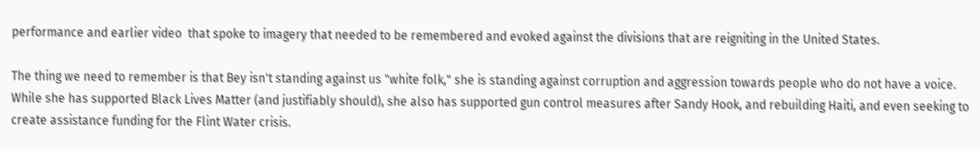performance and earlier video  that spoke to imagery that needed to be remembered and evoked against the divisions that are reigniting in the United States.

The thing we need to remember is that Bey isn't standing against us "white folk," she is standing against corruption and aggression towards people who do not have a voice.  While she has supported Black Lives Matter (and justifiably should), she also has supported gun control measures after Sandy Hook, and rebuilding Haiti, and even seeking to create assistance funding for the Flint Water crisis.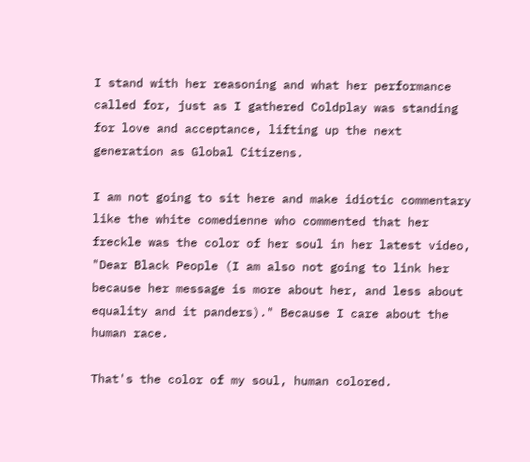I stand with her reasoning and what her performance called for, just as I gathered Coldplay was standing for love and acceptance, lifting up the next generation as Global Citizens.

I am not going to sit here and make idiotic commentary like the white comedienne who commented that her freckle was the color of her soul in her latest video, "Dear Black People (I am also not going to link her because her message is more about her, and less about equality and it panders)." Because I care about the human race.

That's the color of my soul, human colored.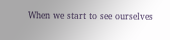When we start to see ourselves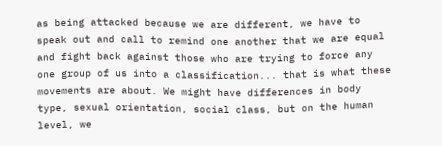as being attacked because we are different, we have to speak out and call to remind one another that we are equal and fight back against those who are trying to force any one group of us into a classification... that is what these movements are about. We might have differences in body type, sexual orientation, social class, but on the human level, we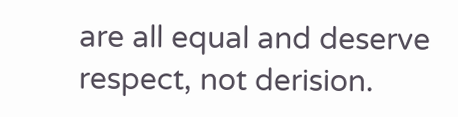are all equal and deserve respect, not derision.